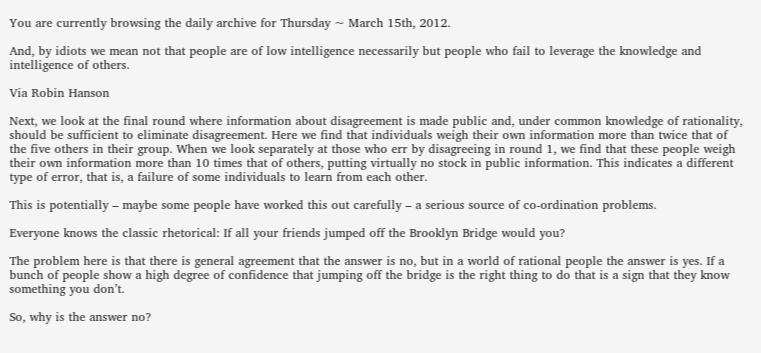You are currently browsing the daily archive for Thursday ~ March 15th, 2012.

And, by idiots we mean not that people are of low intelligence necessarily but people who fail to leverage the knowledge and intelligence of others.

Via Robin Hanson

Next, we look at the final round where information about disagreement is made public and, under common knowledge of rationality, should be sufficient to eliminate disagreement. Here we find that individuals weigh their own information more than twice that of the five others in their group. When we look separately at those who err by disagreeing in round 1, we find that these people weigh their own information more than 10 times that of others, putting virtually no stock in public information. This indicates a different type of error, that is, a failure of some individuals to learn from each other.

This is potentially – maybe some people have worked this out carefully – a serious source of co-ordination problems.

Everyone knows the classic rhetorical: If all your friends jumped off the Brooklyn Bridge would you?

The problem here is that there is general agreement that the answer is no, but in a world of rational people the answer is yes. If a bunch of people show a high degree of confidence that jumping off the bridge is the right thing to do that is a sign that they know something you don’t.

So, why is the answer no?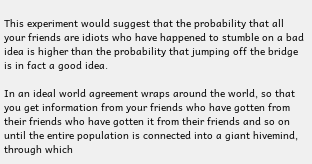This experiment would suggest that the probability that all your friends are idiots who have happened to stumble on a bad idea is higher than the probability that jumping off the bridge is in fact a good idea.

In an ideal world agreement wraps around the world, so that you get information from your friends who have gotten from their friends who have gotten it from their friends and so on until the entire population is connected into a giant hivemind, through which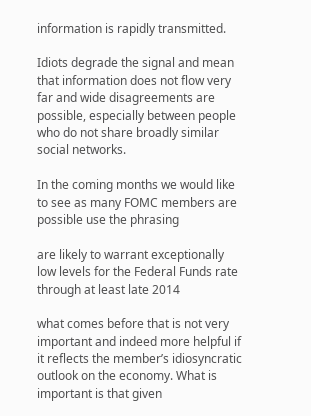information is rapidly transmitted.

Idiots degrade the signal and mean that information does not flow very far and wide disagreements are possible, especially between people who do not share broadly similar social networks.

In the coming months we would like to see as many FOMC members are possible use the phrasing

are likely to warrant exceptionally low levels for the Federal Funds rate through at least late 2014

what comes before that is not very important and indeed more helpful if it reflects the member’s idiosyncratic outlook on the economy. What is important is that given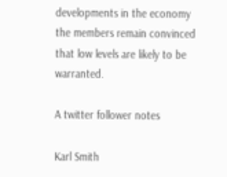developments in the economy the members remain convinced that low levels are likely to be warranted.

A twitter follower notes

Karl Smith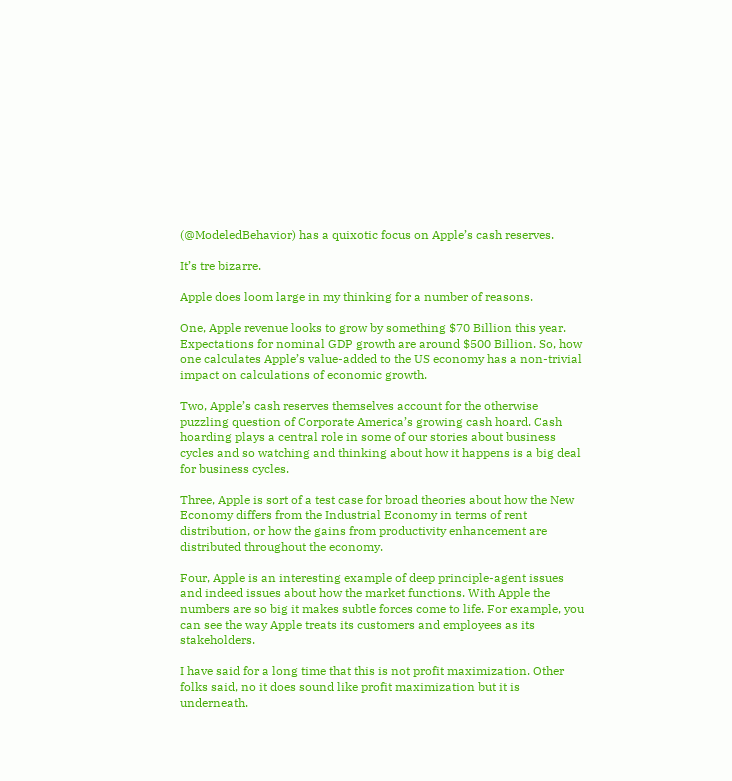(@ModeledBehavior) has a quixotic focus on Apple’s cash reserves.

It’s tre bizarre.

Apple does loom large in my thinking for a number of reasons.

One, Apple revenue looks to grow by something $70 Billion this year. Expectations for nominal GDP growth are around $500 Billion. So, how one calculates Apple’s value-added to the US economy has a non-trivial impact on calculations of economic growth.

Two, Apple’s cash reserves themselves account for the otherwise puzzling question of Corporate America’s growing cash hoard. Cash hoarding plays a central role in some of our stories about business cycles and so watching and thinking about how it happens is a big deal for business cycles.

Three, Apple is sort of a test case for broad theories about how the New Economy differs from the Industrial Economy in terms of rent distribution, or how the gains from productivity enhancement are distributed throughout the economy.

Four, Apple is an interesting example of deep principle-agent issues and indeed issues about how the market functions. With Apple the numbers are so big it makes subtle forces come to life. For example, you can see the way Apple treats its customers and employees as its stakeholders.

I have said for a long time that this is not profit maximization. Other folks said, no it does sound like profit maximization but it is underneath.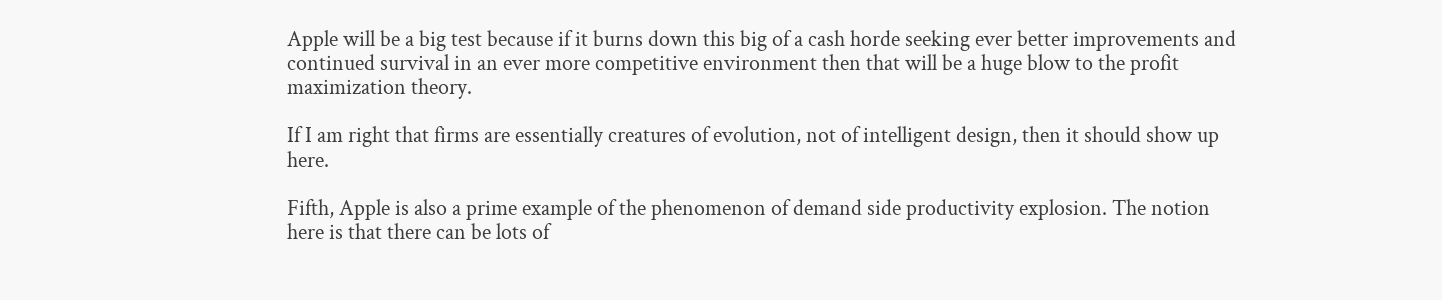Apple will be a big test because if it burns down this big of a cash horde seeking ever better improvements and continued survival in an ever more competitive environment then that will be a huge blow to the profit maximization theory.

If I am right that firms are essentially creatures of evolution, not of intelligent design, then it should show up here.

Fifth, Apple is also a prime example of the phenomenon of demand side productivity explosion. The notion here is that there can be lots of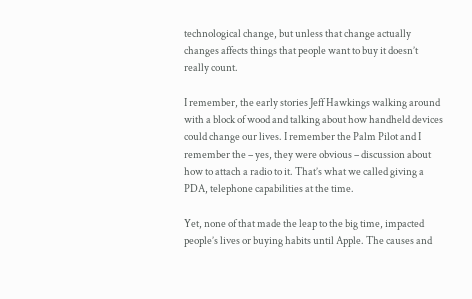technological change, but unless that change actually changes affects things that people want to buy it doesn’t really count.

I remember, the early stories Jeff Hawkings walking around with a block of wood and talking about how handheld devices could change our lives. I remember the Palm Pilot and I remember the – yes, they were obvious – discussion about how to attach a radio to it. That’s what we called giving a PDA, telephone capabilities at the time.

Yet, none of that made the leap to the big time, impacted people’s lives or buying habits until Apple. The causes and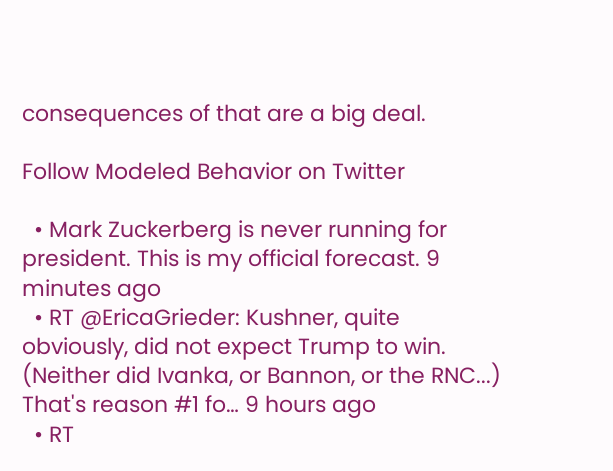consequences of that are a big deal.

Follow Modeled Behavior on Twitter

  • Mark Zuckerberg is never running for president. This is my official forecast. 9 minutes ago
  • RT @EricaGrieder: Kushner, quite obviously, did not expect Trump to win. (Neither did Ivanka, or Bannon, or the RNC...) That's reason #1 fo… 9 hours ago
  • RT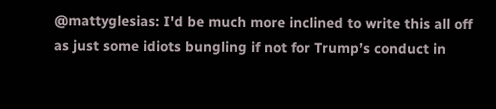@mattyglesias: I'd be much more inclined to write this all off as just some idiots bungling if not for Trump’s conduct in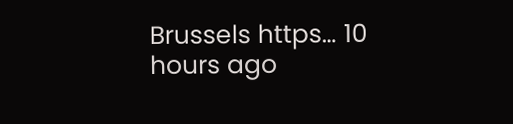Brussels https… 10 hours ago